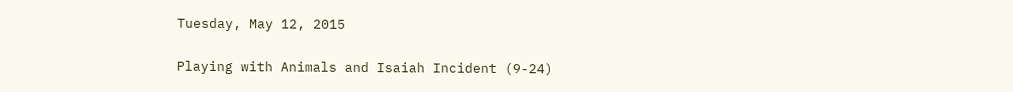Tuesday, May 12, 2015

Playing with Animals and Isaiah Incident (9-24)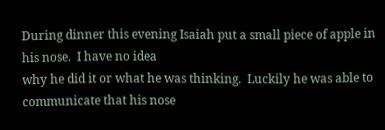During dinner this evening Isaiah put a small piece of apple in his nose.  I have no idea
why he did it or what he was thinking.  Luckily he was able to communicate that his nose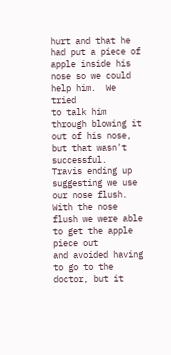hurt and that he had put a piece of apple inside his nose so we could help him.  We tried
to talk him through blowing it out of his nose, but that wasn't successful.  Travis ending up suggesting we use our nose flush.  With the nose flush we were able to get the apple piece out
and avoided having to go to the doctor, but it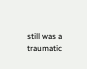still was a traumatic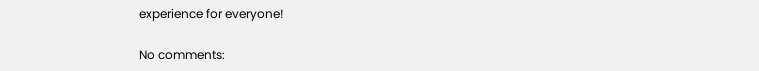experience for everyone!

No comments: